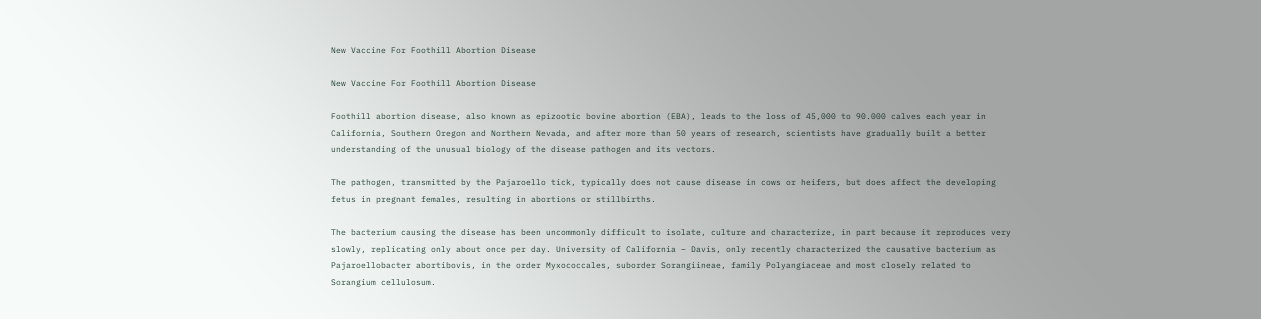New Vaccine For Foothill Abortion Disease

New Vaccine For Foothill Abortion Disease

Foothill abortion disease, also known as epizootic bovine abortion (EBA), leads to the loss of 45,000 to 90.000 calves each year in California, Southern Oregon and Northern Nevada, and after more than 50 years of research, scientists have gradually built a better understanding of the unusual biology of the disease pathogen and its vectors.

The pathogen, transmitted by the Pajaroello tick, typically does not cause disease in cows or heifers, but does affect the developing fetus in pregnant females, resulting in abortions or stillbirths.

The bacterium causing the disease has been uncommonly difficult to isolate, culture and characterize, in part because it reproduces very slowly, replicating only about once per day. University of California – Davis, only recently characterized the causative bacterium as Pajaroellobacter abortibovis, in the order Myxococcales, suborder Sorangiineae, family Polyangiaceae and most closely related to Sorangium cellulosum.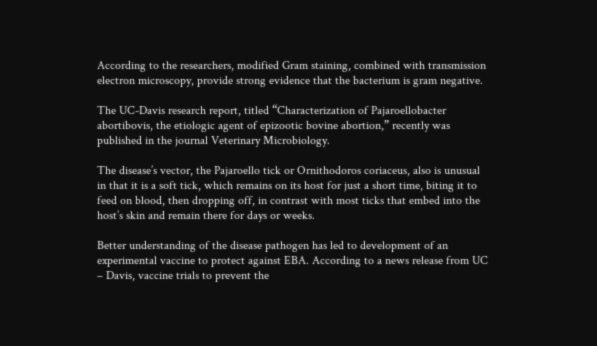According to the researchers, modified Gram staining, combined with transmission electron microscopy, provide strong evidence that the bacterium is gram negative.

The UC-Davis research report, titled “Characterization of Pajaroellobacter abortibovis, the etiologic agent of epizootic bovine abortion,” recently was published in the journal Veterinary Microbiology.

The disease’s vector, the Pajaroello tick or Ornithodoros coriaceus, also is unusual in that it is a soft tick, which remains on its host for just a short time, biting it to feed on blood, then dropping off, in contrast with most ticks that embed into the host’s skin and remain there for days or weeks.

Better understanding of the disease pathogen has led to development of an experimental vaccine to protect against EBA. According to a news release from UC – Davis, vaccine trials to prevent the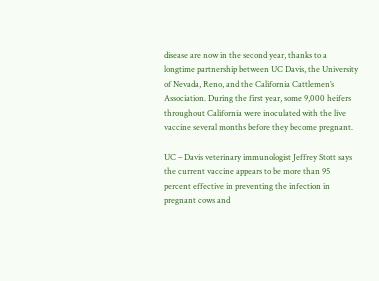disease are now in the second year, thanks to a longtime partnership between UC Davis, the University of Nevada, Reno, and the California Cattlemen’s Association. During the first year, some 9,000 heifers throughout California were inoculated with the live vaccine several months before they become pregnant.

UC – Davis veterinary immunologist Jeffrey Stott says the current vaccine appears to be more than 95 percent effective in preventing the infection in pregnant cows and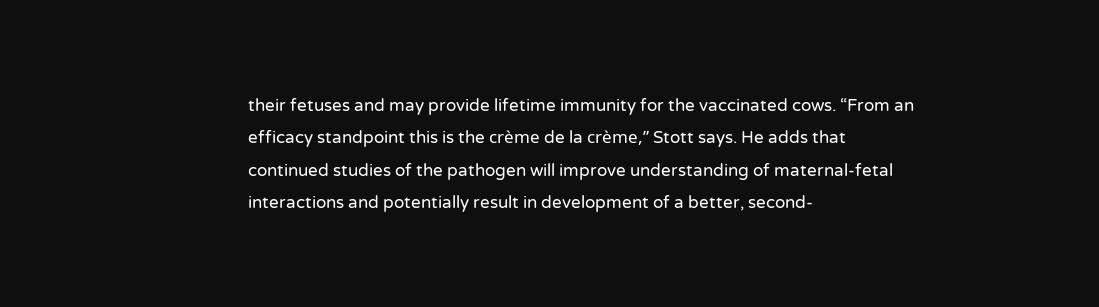their fetuses and may provide lifetime immunity for the vaccinated cows. “From an efficacy standpoint this is the crème de la crème,” Stott says. He adds that continued studies of the pathogen will improve understanding of maternal-fetal interactions and potentially result in development of a better, second-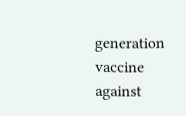generation vaccine against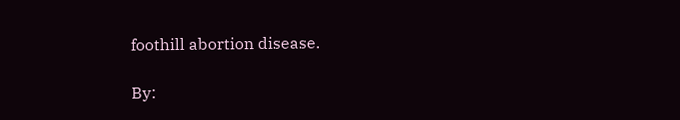foothill abortion disease.

By: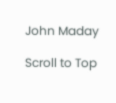John Maday

Scroll to Top